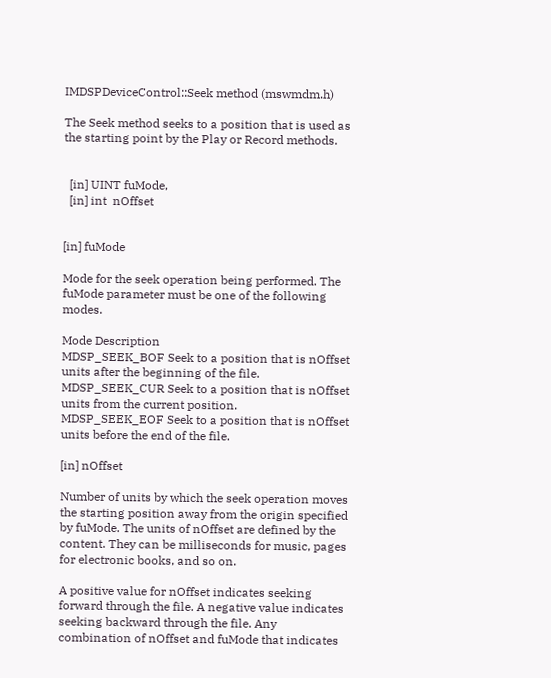IMDSPDeviceControl::Seek method (mswmdm.h)

The Seek method seeks to a position that is used as the starting point by the Play or Record methods.


  [in] UINT fuMode,
  [in] int  nOffset


[in] fuMode

Mode for the seek operation being performed. The fuMode parameter must be one of the following modes.

Mode Description
MDSP_SEEK_BOF Seek to a position that is nOffset units after the beginning of the file.
MDSP_SEEK_CUR Seek to a position that is nOffset units from the current position.
MDSP_SEEK_EOF Seek to a position that is nOffset units before the end of the file.

[in] nOffset

Number of units by which the seek operation moves the starting position away from the origin specified by fuMode. The units of nOffset are defined by the content. They can be milliseconds for music, pages for electronic books, and so on.

A positive value for nOffset indicates seeking forward through the file. A negative value indicates seeking backward through the file. Any combination of nOffset and fuMode that indicates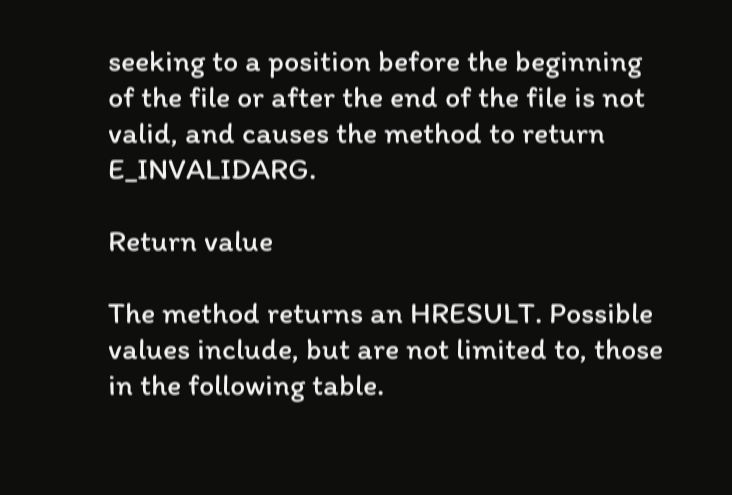seeking to a position before the beginning of the file or after the end of the file is not valid, and causes the method to return E_INVALIDARG.

Return value

The method returns an HRESULT. Possible values include, but are not limited to, those in the following table.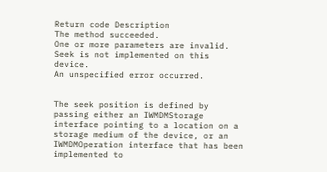Return code Description
The method succeeded.
One or more parameters are invalid.
Seek is not implemented on this device.
An unspecified error occurred.


The seek position is defined by passing either an IWMDMStorage interface pointing to a location on a storage medium of the device, or an IWMDMOperation interface that has been implemented to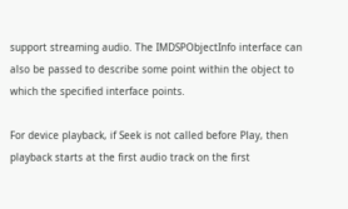support streaming audio. The IMDSPObjectInfo interface can also be passed to describe some point within the object to which the specified interface points.

For device playback, if Seek is not called before Play, then playback starts at the first audio track on the first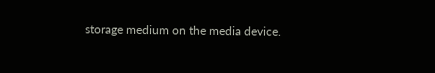storage medium on the media device.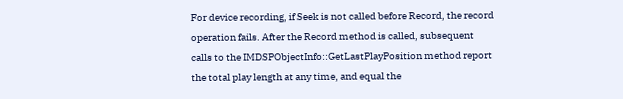For device recording, if Seek is not called before Record, the record operation fails. After the Record method is called, subsequent calls to the IMDSPObjectInfo::GetLastPlayPosition method report the total play length at any time, and equal the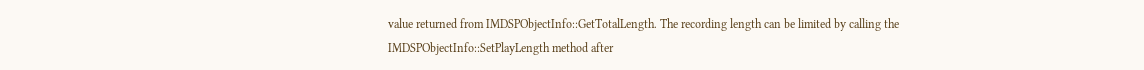value returned from IMDSPObjectInfo::GetTotalLength. The recording length can be limited by calling the IMDSPObjectInfo::SetPlayLength method after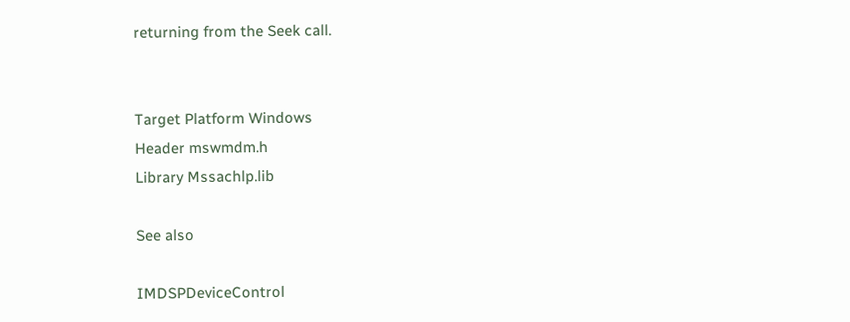returning from the Seek call.


Target Platform Windows
Header mswmdm.h
Library Mssachlp.lib

See also

IMDSPDeviceControl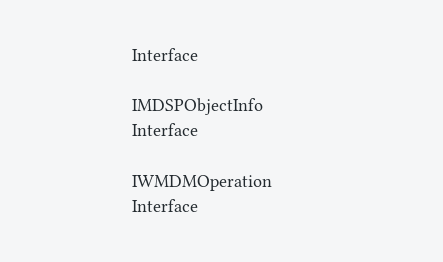Interface

IMDSPObjectInfo Interface

IWMDMOperation Interface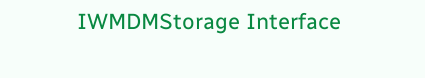IWMDMStorage Interface